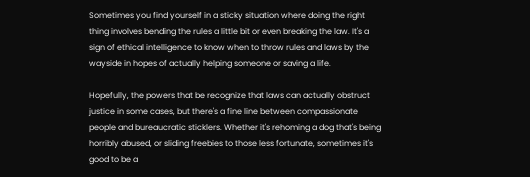Sometimes you find yourself in a sticky situation where doing the right thing involves bending the rules a little bit or even breaking the law. It's a sign of ethical intelligence to know when to throw rules and laws by the wayside in hopes of actually helping someone or saving a life.

Hopefully, the powers that be recognize that laws can actually obstruct justice in some cases, but there's a fine line between compassionate people and bureaucratic sticklers. Whether it's rehoming a dog that's being horribly abused, or sliding freebies to those less fortunate, sometimes it's good to be a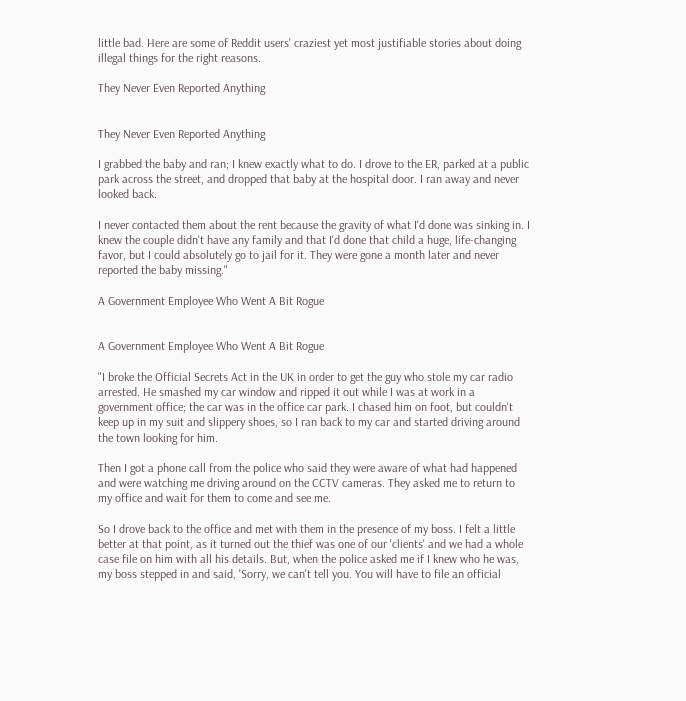little bad. Here are some of Reddit users' craziest yet most justifiable stories about doing illegal things for the right reasons.

They Never Even Reported Anything


They Never Even Reported Anything

I grabbed the baby and ran; I knew exactly what to do. I drove to the ER, parked at a public park across the street, and dropped that baby at the hospital door. I ran away and never looked back.

I never contacted them about the rent because the gravity of what I'd done was sinking in. I knew the couple didn't have any family and that I'd done that child a huge, life-changing favor, but I could absolutely go to jail for it. They were gone a month later and never reported the baby missing."

A Government Employee Who Went A Bit Rogue


A Government Employee Who Went A Bit Rogue

"I broke the Official Secrets Act in the UK in order to get the guy who stole my car radio arrested. He smashed my car window and ripped it out while I was at work in a government office; the car was in the office car park. I chased him on foot, but couldn't keep up in my suit and slippery shoes, so I ran back to my car and started driving around the town looking for him.

Then I got a phone call from the police who said they were aware of what had happened and were watching me driving around on the CCTV cameras. They asked me to return to my office and wait for them to come and see me.

So I drove back to the office and met with them in the presence of my boss. I felt a little better at that point, as it turned out the thief was one of our 'clients' and we had a whole case file on him with all his details. But, when the police asked me if I knew who he was, my boss stepped in and said, 'Sorry, we can't tell you. You will have to file an official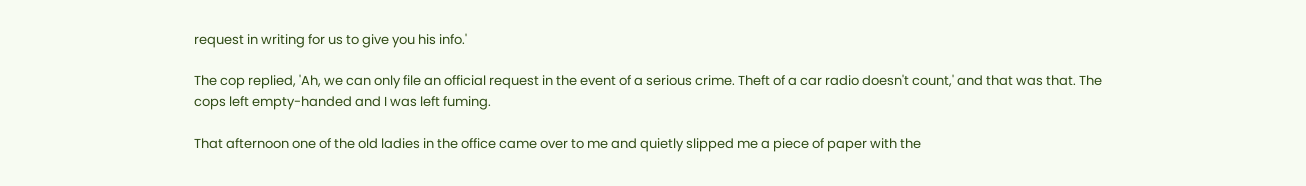request in writing for us to give you his info.'

The cop replied, 'Ah, we can only file an official request in the event of a serious crime. Theft of a car radio doesn't count,' and that was that. The cops left empty-handed and I was left fuming.

That afternoon one of the old ladies in the office came over to me and quietly slipped me a piece of paper with the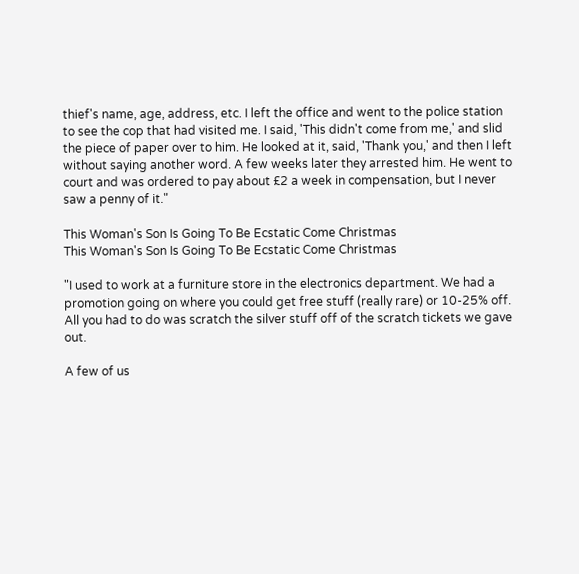thief's name, age, address, etc. I left the office and went to the police station to see the cop that had visited me. I said, 'This didn't come from me,' and slid the piece of paper over to him. He looked at it, said, 'Thank you,' and then I left without saying another word. A few weeks later they arrested him. He went to court and was ordered to pay about £2 a week in compensation, but I never saw a penny of it."

This Woman's Son Is Going To Be Ecstatic Come Christmas
This Woman's Son Is Going To Be Ecstatic Come Christmas

"I used to work at a furniture store in the electronics department. We had a promotion going on where you could get free stuff (really rare) or 10-25% off. All you had to do was scratch the silver stuff off of the scratch tickets we gave out.

A few of us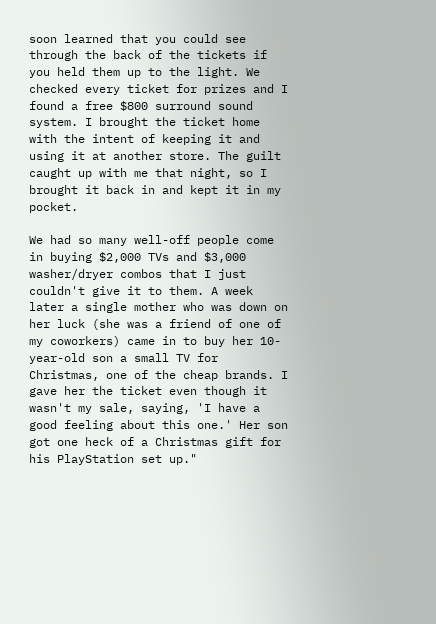soon learned that you could see through the back of the tickets if you held them up to the light. We checked every ticket for prizes and I found a free $800 surround sound system. I brought the ticket home with the intent of keeping it and using it at another store. The guilt caught up with me that night, so I brought it back in and kept it in my pocket.

We had so many well-off people come in buying $2,000 TVs and $3,000 washer/dryer combos that I just couldn't give it to them. A week later a single mother who was down on her luck (she was a friend of one of my coworkers) came in to buy her 10-year-old son a small TV for Christmas, one of the cheap brands. I gave her the ticket even though it wasn't my sale, saying, 'I have a good feeling about this one.' Her son got one heck of a Christmas gift for his PlayStation set up."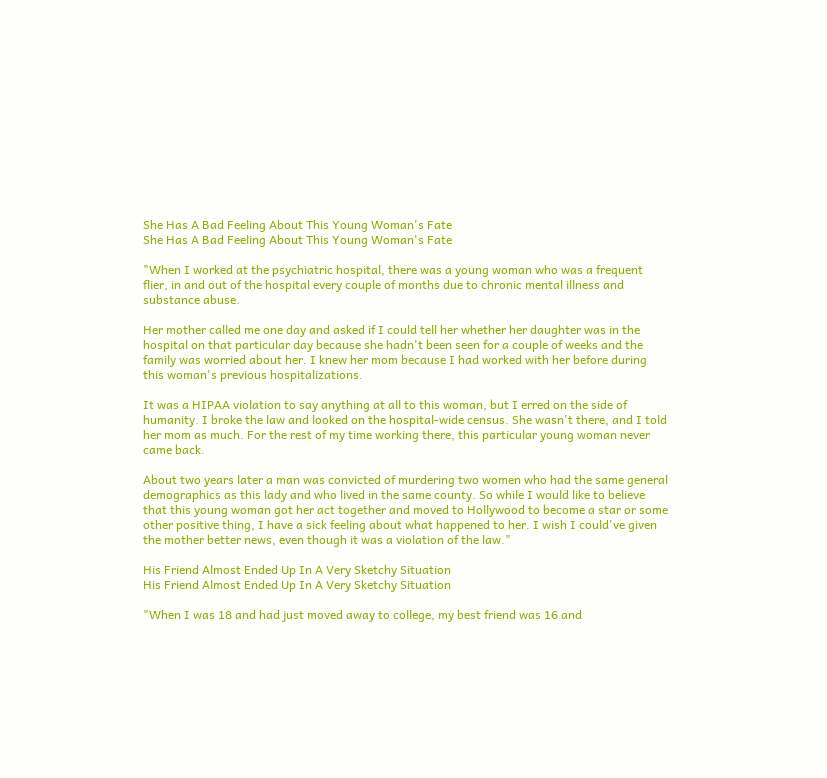She Has A Bad Feeling About This Young Woman's Fate
She Has A Bad Feeling About This Young Woman's Fate

"When I worked at the psychiatric hospital, there was a young woman who was a frequent flier, in and out of the hospital every couple of months due to chronic mental illness and substance abuse.

Her mother called me one day and asked if I could tell her whether her daughter was in the hospital on that particular day because she hadn't been seen for a couple of weeks and the family was worried about her. I knew her mom because I had worked with her before during this woman's previous hospitalizations.

It was a HIPAA violation to say anything at all to this woman, but I erred on the side of humanity. I broke the law and looked on the hospital-wide census. She wasn't there, and I told her mom as much. For the rest of my time working there, this particular young woman never came back.

About two years later a man was convicted of murdering two women who had the same general demographics as this lady and who lived in the same county. So while I would like to believe that this young woman got her act together and moved to Hollywood to become a star or some other positive thing, I have a sick feeling about what happened to her. I wish I could've given the mother better news, even though it was a violation of the law."

His Friend Almost Ended Up In A Very Sketchy Situation
His Friend Almost Ended Up In A Very Sketchy Situation

"When I was 18 and had just moved away to college, my best friend was 16 and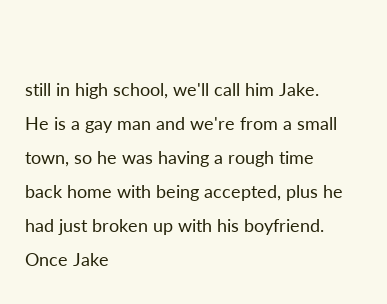still in high school, we'll call him Jake. He is a gay man and we're from a small town, so he was having a rough time back home with being accepted, plus he had just broken up with his boyfriend. Once Jake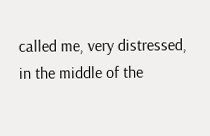called me, very distressed, in the middle of the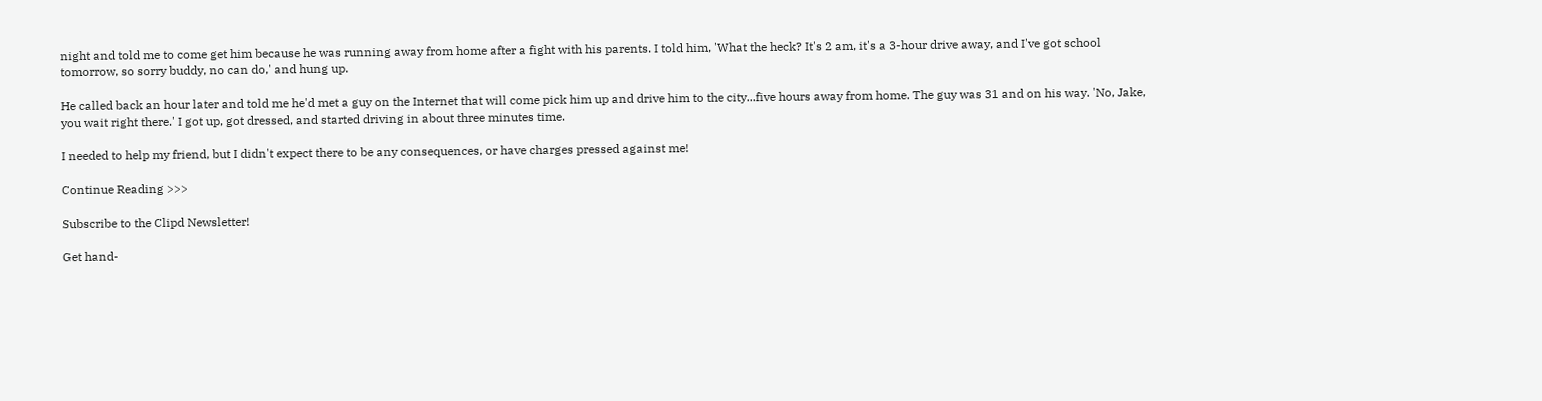night and told me to come get him because he was running away from home after a fight with his parents. I told him, 'What the heck? It's 2 am, it's a 3-hour drive away, and I've got school tomorrow, so sorry buddy, no can do,' and hung up.

He called back an hour later and told me he'd met a guy on the Internet that will come pick him up and drive him to the city...five hours away from home. The guy was 31 and on his way. 'No, Jake, you wait right there.' I got up, got dressed, and started driving in about three minutes time.

I needed to help my friend, but I didn't expect there to be any consequences, or have charges pressed against me!

Continue Reading >>>

Subscribe to the Clipd Newsletter!

Get hand-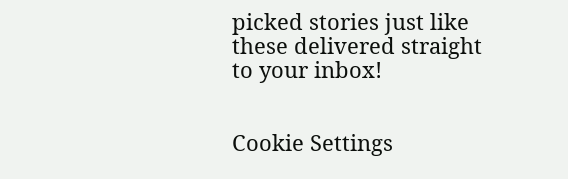picked stories just like these delivered straight to your inbox!


Cookie Settings